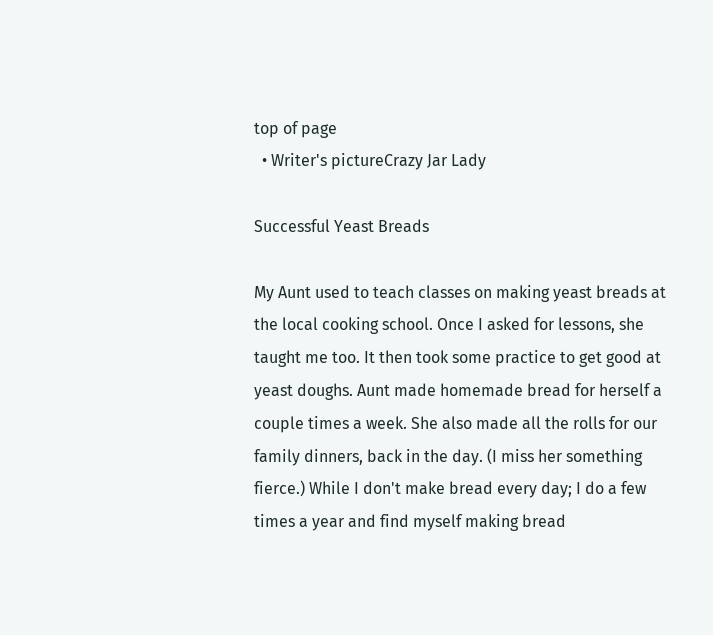top of page
  • Writer's pictureCrazy Jar Lady

Successful Yeast Breads

My Aunt used to teach classes on making yeast breads at the local cooking school. Once I asked for lessons, she taught me too. It then took some practice to get good at yeast doughs. Aunt made homemade bread for herself a couple times a week. She also made all the rolls for our family dinners, back in the day. (I miss her something fierce.) While I don't make bread every day; I do a few times a year and find myself making bread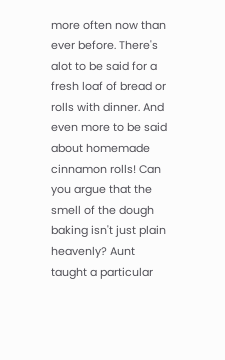more often now than ever before. There's alot to be said for a fresh loaf of bread or rolls with dinner. And even more to be said about homemade cinnamon rolls! Can you argue that the smell of the dough baking isn't just plain heavenly? Aunt taught a particular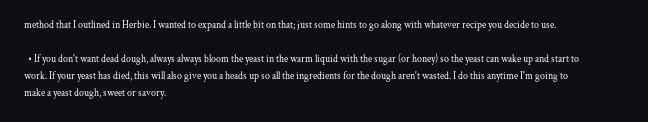method that I outlined in Herbie. I wanted to expand a little bit on that; just some hints to go along with whatever recipe you decide to use.

  • If you don't want dead dough, always always bloom the yeast in the warm liquid with the sugar (or honey) so the yeast can wake up and start to work. If your yeast has died, this will also give you a heads up so all the ingredients for the dough aren't wasted. I do this anytime I'm going to make a yeast dough, sweet or savory.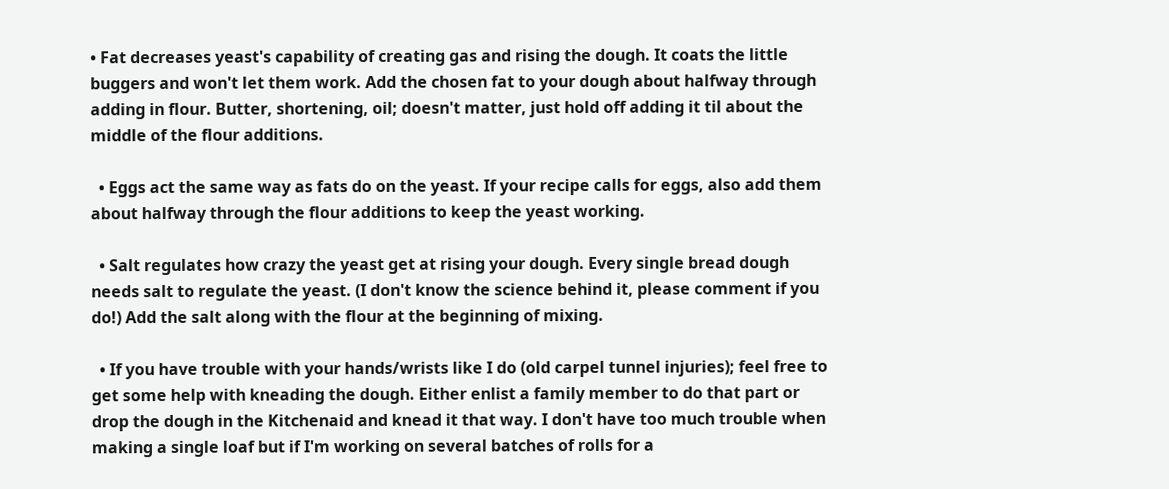• Fat decreases yeast's capability of creating gas and rising the dough. It coats the little buggers and won't let them work. Add the chosen fat to your dough about halfway through adding in flour. Butter, shortening, oil; doesn't matter, just hold off adding it til about the middle of the flour additions.

  • Eggs act the same way as fats do on the yeast. If your recipe calls for eggs, also add them about halfway through the flour additions to keep the yeast working.

  • Salt regulates how crazy the yeast get at rising your dough. Every single bread dough needs salt to regulate the yeast. (I don't know the science behind it, please comment if you do!) Add the salt along with the flour at the beginning of mixing.

  • If you have trouble with your hands/wrists like I do (old carpel tunnel injuries); feel free to get some help with kneading the dough. Either enlist a family member to do that part or drop the dough in the Kitchenaid and knead it that way. I don't have too much trouble when making a single loaf but if I'm working on several batches of rolls for a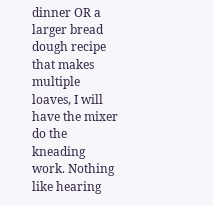dinner OR a larger bread dough recipe that makes multiple loaves, I will have the mixer do the kneading work. Nothing like hearing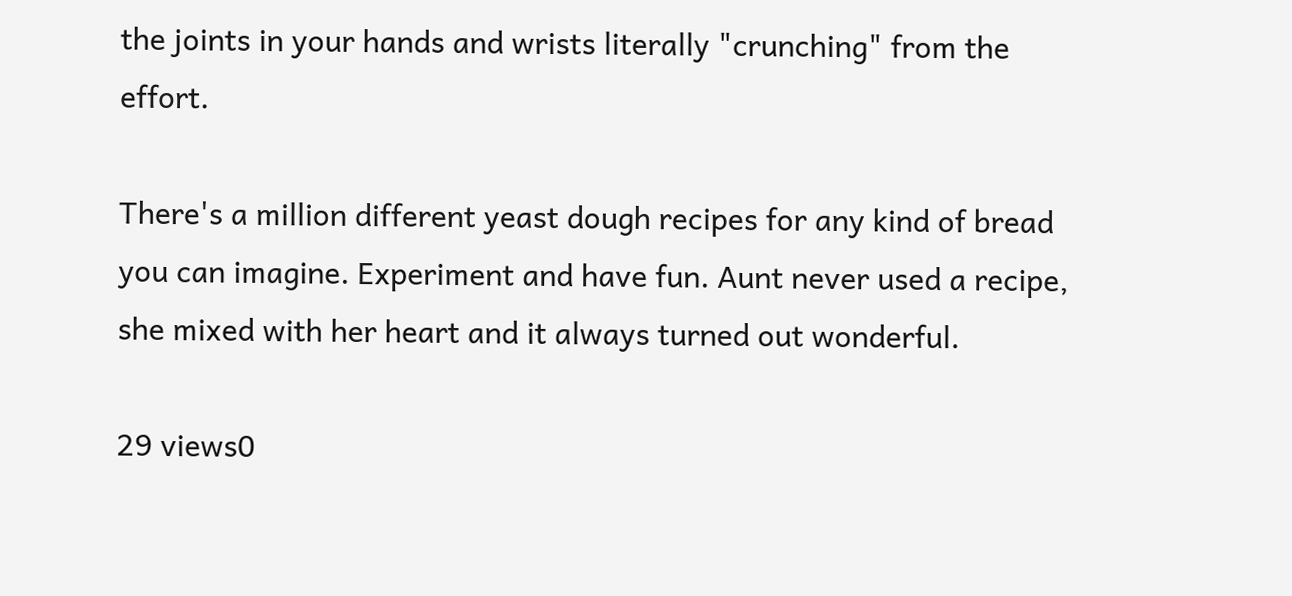the joints in your hands and wrists literally "crunching" from the effort.

There's a million different yeast dough recipes for any kind of bread you can imagine. Experiment and have fun. Aunt never used a recipe, she mixed with her heart and it always turned out wonderful.

29 views0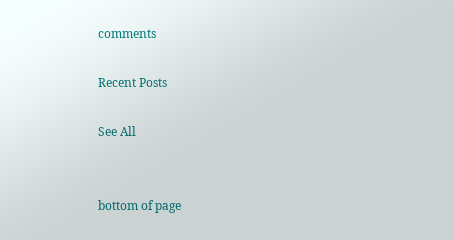comments

Recent Posts

See All


bottom of page